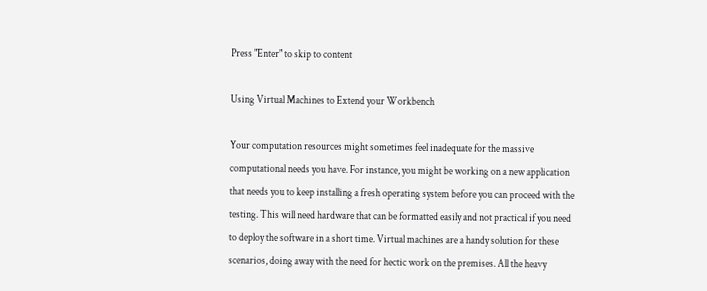Press "Enter" to skip to content

Using Virtual Machines to Extend your Workbench

Your computation resources might sometimes feel inadequate for the massive computational needs you have. For instance, you might be working on a new application that needs you to keep installing a fresh operating system before you can proceed with the testing. This will need hardware that can be formatted easily and not practical if you need to deploy the software in a short time. Virtual machines are a handy solution for these scenarios, doing away with the need for hectic work on the premises. All the heavy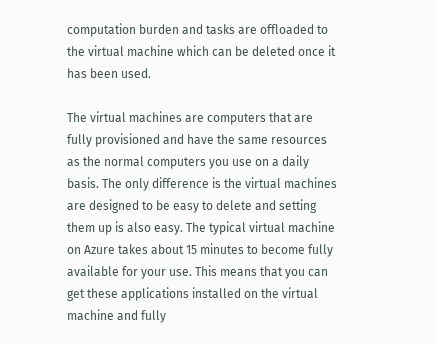computation burden and tasks are offloaded to the virtual machine which can be deleted once it has been used.

The virtual machines are computers that are fully provisioned and have the same resources as the normal computers you use on a daily basis. The only difference is the virtual machines are designed to be easy to delete and setting them up is also easy. The typical virtual machine on Azure takes about 15 minutes to become fully available for your use. This means that you can get these applications installed on the virtual machine and fully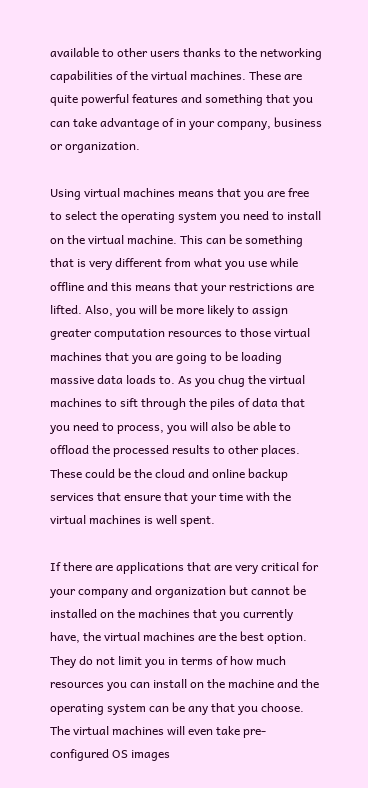available to other users thanks to the networking capabilities of the virtual machines. These are quite powerful features and something that you can take advantage of in your company, business or organization.

Using virtual machines means that you are free to select the operating system you need to install on the virtual machine. This can be something that is very different from what you use while offline and this means that your restrictions are lifted. Also, you will be more likely to assign greater computation resources to those virtual machines that you are going to be loading massive data loads to. As you chug the virtual machines to sift through the piles of data that you need to process, you will also be able to offload the processed results to other places. These could be the cloud and online backup services that ensure that your time with the virtual machines is well spent.

If there are applications that are very critical for your company and organization but cannot be installed on the machines that you currently have, the virtual machines are the best option. They do not limit you in terms of how much resources you can install on the machine and the operating system can be any that you choose. The virtual machines will even take pre-configured OS images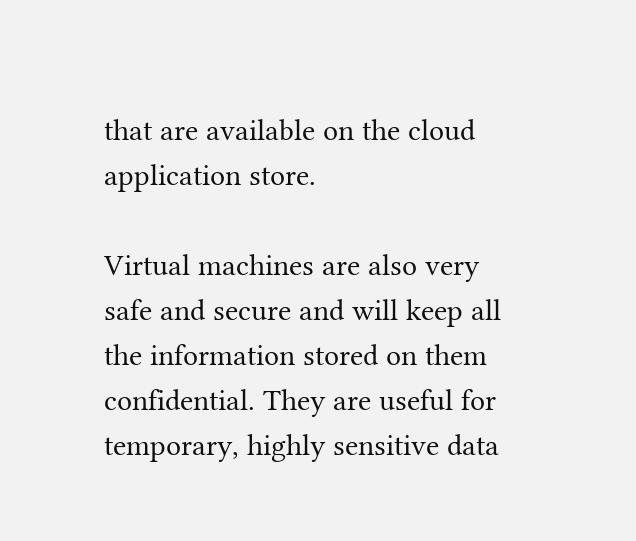that are available on the cloud application store.

Virtual machines are also very safe and secure and will keep all the information stored on them confidential. They are useful for temporary, highly sensitive data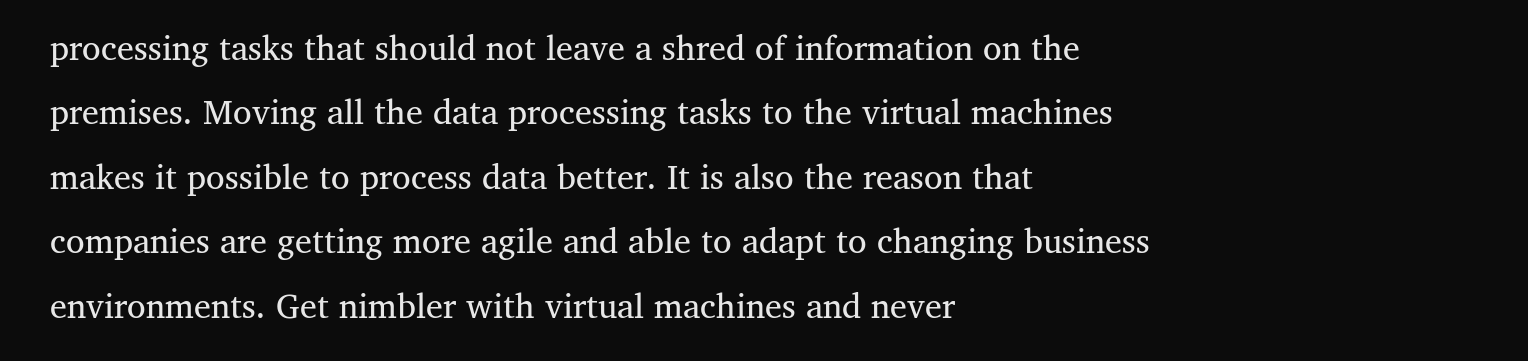processing tasks that should not leave a shred of information on the premises. Moving all the data processing tasks to the virtual machines makes it possible to process data better. It is also the reason that companies are getting more agile and able to adapt to changing business environments. Get nimbler with virtual machines and never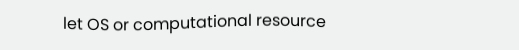let OS or computational resource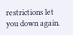restrictions let you down again.